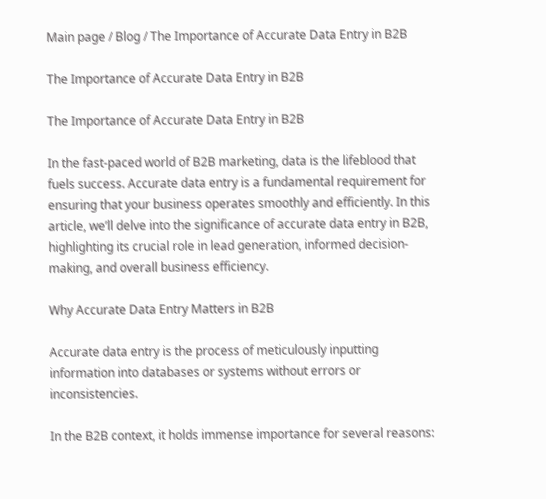Main page / Blog / The Importance of Accurate Data Entry in B2B

The Importance of Accurate Data Entry in B2B

The Importance of Accurate Data Entry in B2B

In the fast-paced world of B2B marketing, data is the lifeblood that fuels success. Accurate data entry is a fundamental requirement for ensuring that your business operates smoothly and efficiently. In this article, we’ll delve into the significance of accurate data entry in B2B, highlighting its crucial role in lead generation, informed decision-making, and overall business efficiency.

Why Accurate Data Entry Matters in B2B

Accurate data entry is the process of meticulously inputting information into databases or systems without errors or inconsistencies.

In the B2B context, it holds immense importance for several reasons: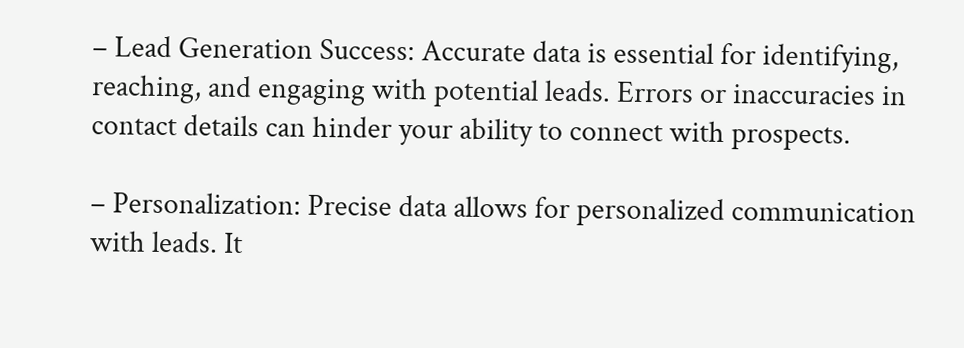– Lead Generation Success: Accurate data is essential for identifying, reaching, and engaging with potential leads. Errors or inaccuracies in contact details can hinder your ability to connect with prospects.

– Personalization: Precise data allows for personalized communication with leads. It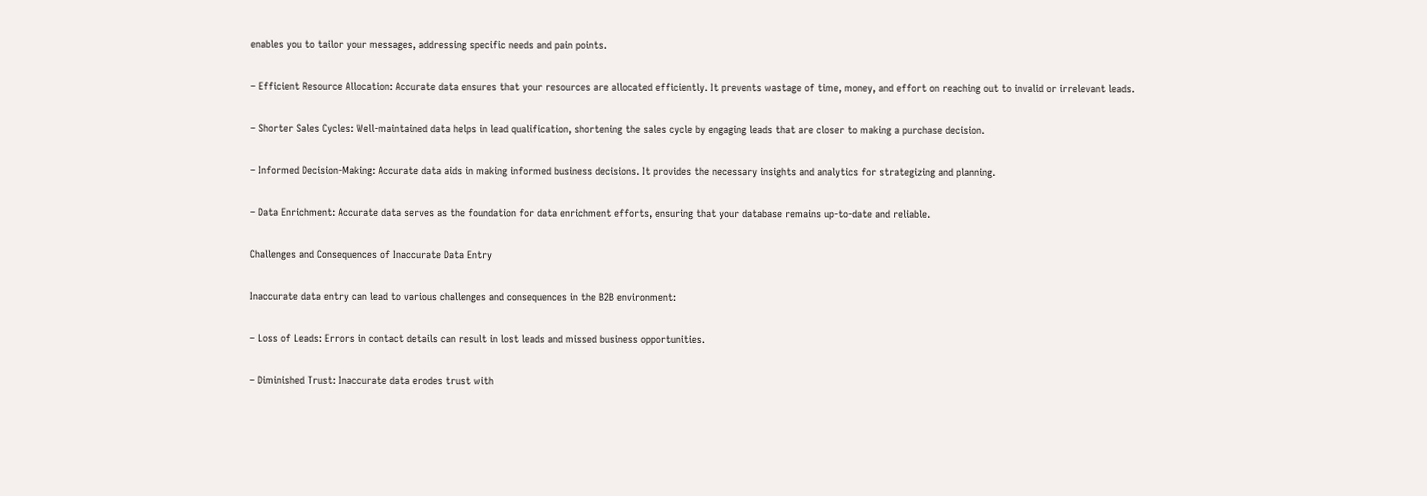enables you to tailor your messages, addressing specific needs and pain points.

– Efficient Resource Allocation: Accurate data ensures that your resources are allocated efficiently. It prevents wastage of time, money, and effort on reaching out to invalid or irrelevant leads.

– Shorter Sales Cycles: Well-maintained data helps in lead qualification, shortening the sales cycle by engaging leads that are closer to making a purchase decision.

– Informed Decision-Making: Accurate data aids in making informed business decisions. It provides the necessary insights and analytics for strategizing and planning.

– Data Enrichment: Accurate data serves as the foundation for data enrichment efforts, ensuring that your database remains up-to-date and reliable.

Challenges and Consequences of Inaccurate Data Entry

Inaccurate data entry can lead to various challenges and consequences in the B2B environment:

– Loss of Leads: Errors in contact details can result in lost leads and missed business opportunities.

– Diminished Trust: Inaccurate data erodes trust with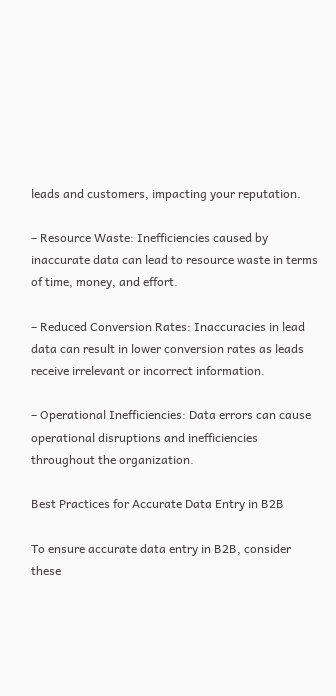leads and customers, impacting your reputation.

– Resource Waste: Inefficiencies caused by inaccurate data can lead to resource waste in terms of time, money, and effort.

– Reduced Conversion Rates: Inaccuracies in lead data can result in lower conversion rates as leads receive irrelevant or incorrect information.

– Operational Inefficiencies: Data errors can cause operational disruptions and inefficiencies throughout the organization.

Best Practices for Accurate Data Entry in B2B

To ensure accurate data entry in B2B, consider these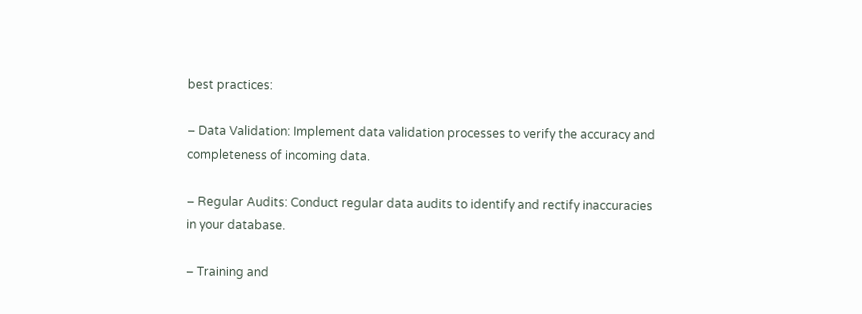best practices:

– Data Validation: Implement data validation processes to verify the accuracy and completeness of incoming data.

– Regular Audits: Conduct regular data audits to identify and rectify inaccuracies in your database.

– Training and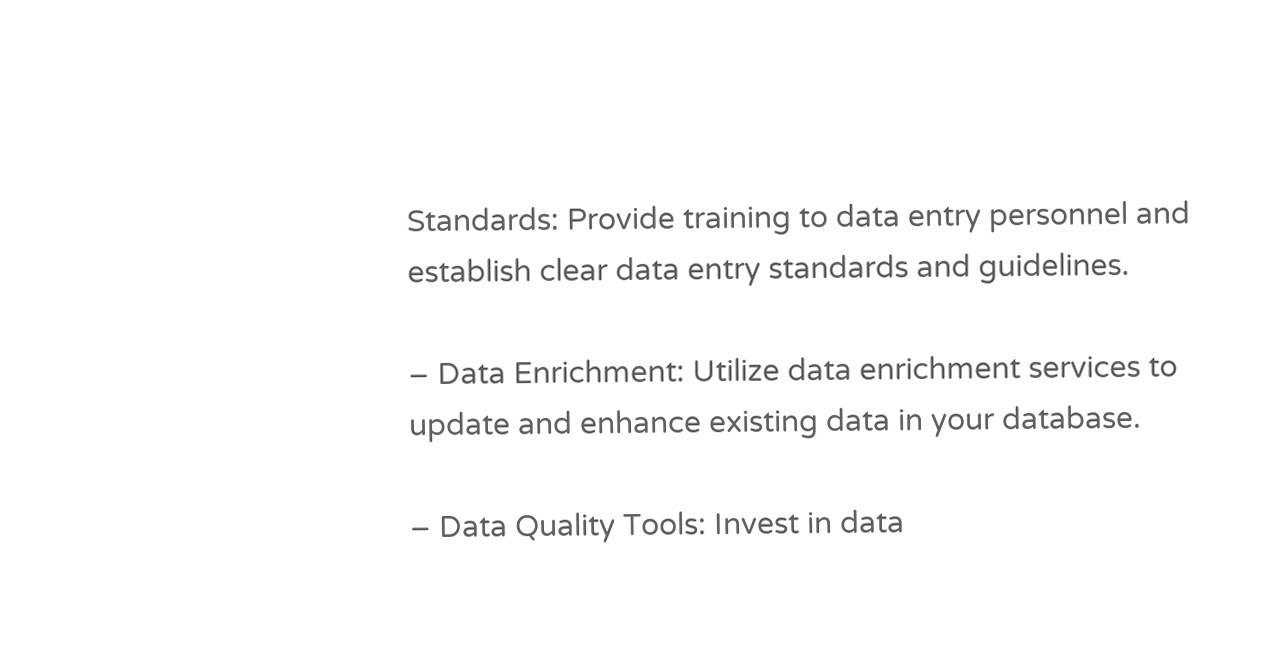Standards: Provide training to data entry personnel and establish clear data entry standards and guidelines.

– Data Enrichment: Utilize data enrichment services to update and enhance existing data in your database.

– Data Quality Tools: Invest in data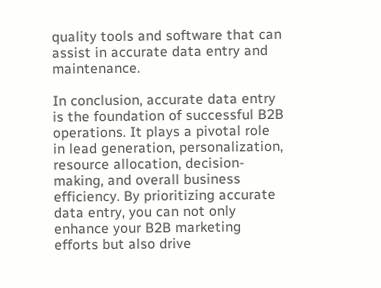quality tools and software that can assist in accurate data entry and maintenance.

In conclusion, accurate data entry is the foundation of successful B2B operations. It plays a pivotal role in lead generation, personalization, resource allocation, decision-making, and overall business efficiency. By prioritizing accurate data entry, you can not only enhance your B2B marketing efforts but also drive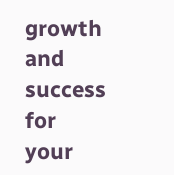growth and success for your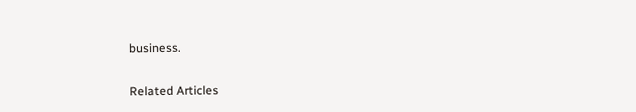business.

Related Articles